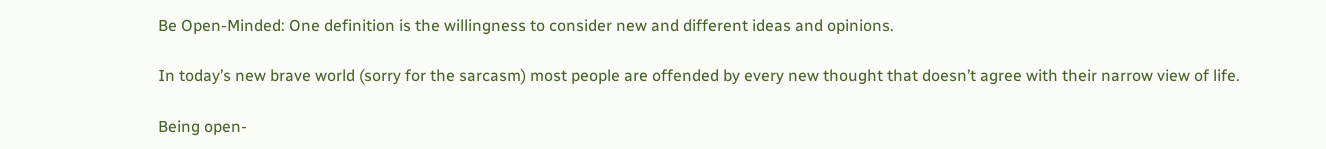Be Open-Minded: One definition is the willingness to consider new and different ideas and opinions.

In today’s new brave world (sorry for the sarcasm) most people are offended by every new thought that doesn’t agree with their narrow view of life.

Being open-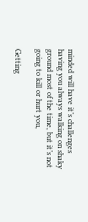minded will have it’s challenges having you always walking on shaky ground most of the time, but it’s not going to kill or hurt you,

Getting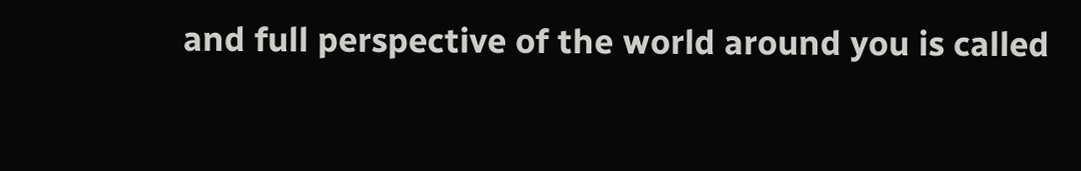and full perspective of the world around you is called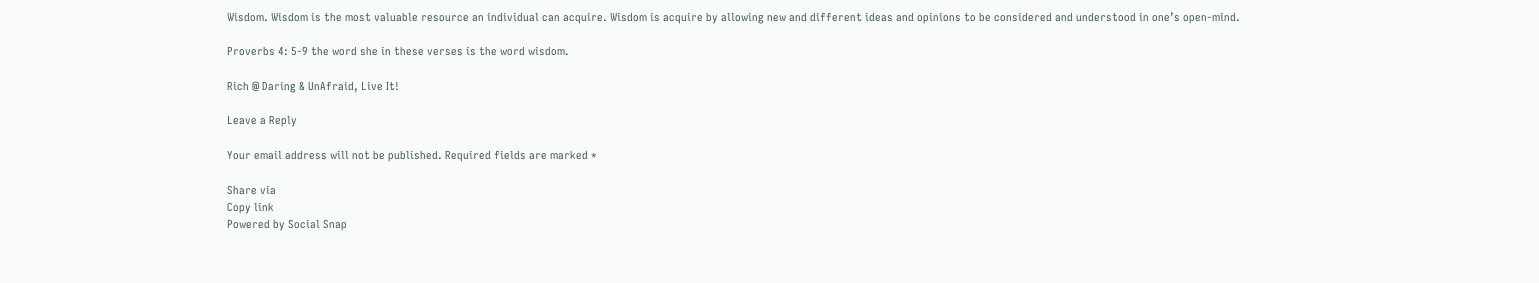Wisdom. Wisdom is the most valuable resource an individual can acquire. Wisdom is acquire by allowing new and different ideas and opinions to be considered and understood in one’s open-mind.

Proverbs 4: 5-9 the word she in these verses is the word wisdom.

Rich @ Daring & UnAfraid, Live It!

Leave a Reply

Your email address will not be published. Required fields are marked *

Share via
Copy link
Powered by Social Snap